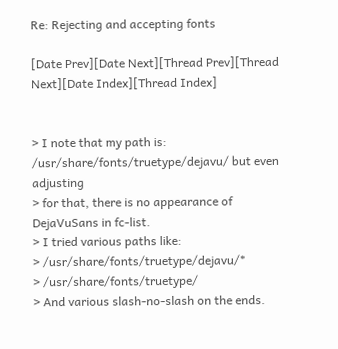Re: Rejecting and accepting fonts

[Date Prev][Date Next][Thread Prev][Thread Next][Date Index][Thread Index]


> I note that my path is: /usr/share/fonts/truetype/dejavu/ but even adjusting
> for that, there is no appearance of DejaVuSans in fc-list.
> I tried various paths like:
> /usr/share/fonts/truetype/dejavu/*
> /usr/share/fonts/truetype/
> And various slash-no-slash on the ends.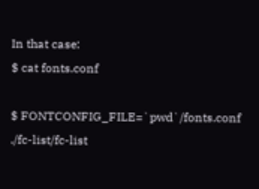In that case:
$ cat fonts.conf

$ FONTCONFIG_FILE=`pwd`/fonts.conf ./fc-list/fc-list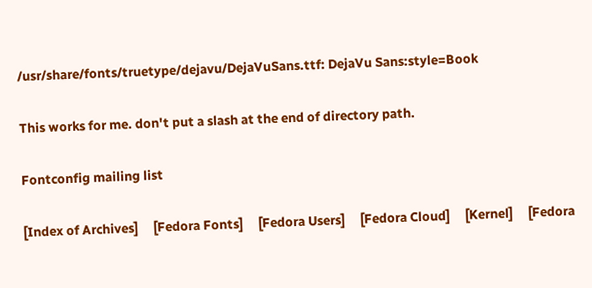/usr/share/fonts/truetype/dejavu/DejaVuSans.ttf: DejaVu Sans:style=Book

This works for me. don't put a slash at the end of directory path.

Fontconfig mailing list

[Index of Archives]     [Fedora Fonts]     [Fedora Users]     [Fedora Cloud]     [Kernel]     [Fedora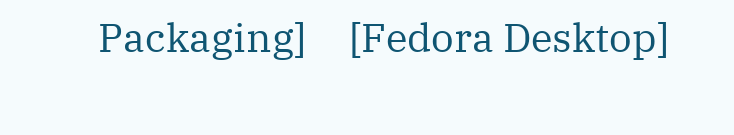Packaging]     [Fedora Desktop]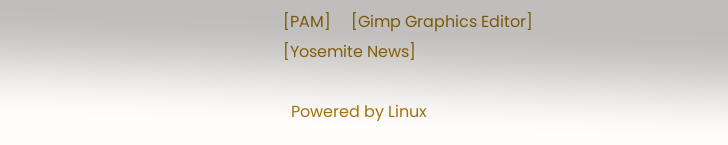[PAM]     [Gimp Graphics Editor]     [Yosemite News]

  Powered by Linux